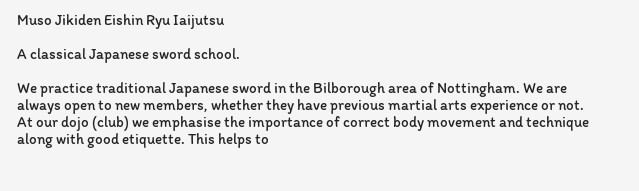Muso Jikiden Eishin Ryu Iaijutsu

A classical Japanese sword school.

We practice traditional Japanese sword in the Bilborough area of Nottingham. We are always open to new members, whether they have previous martial arts experience or not.  At our dojo (club) we emphasise the importance of correct body movement and technique along with good etiquette. This helps to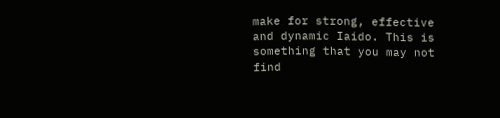make for strong, effective and dynamic Iaido. This is something that you may not find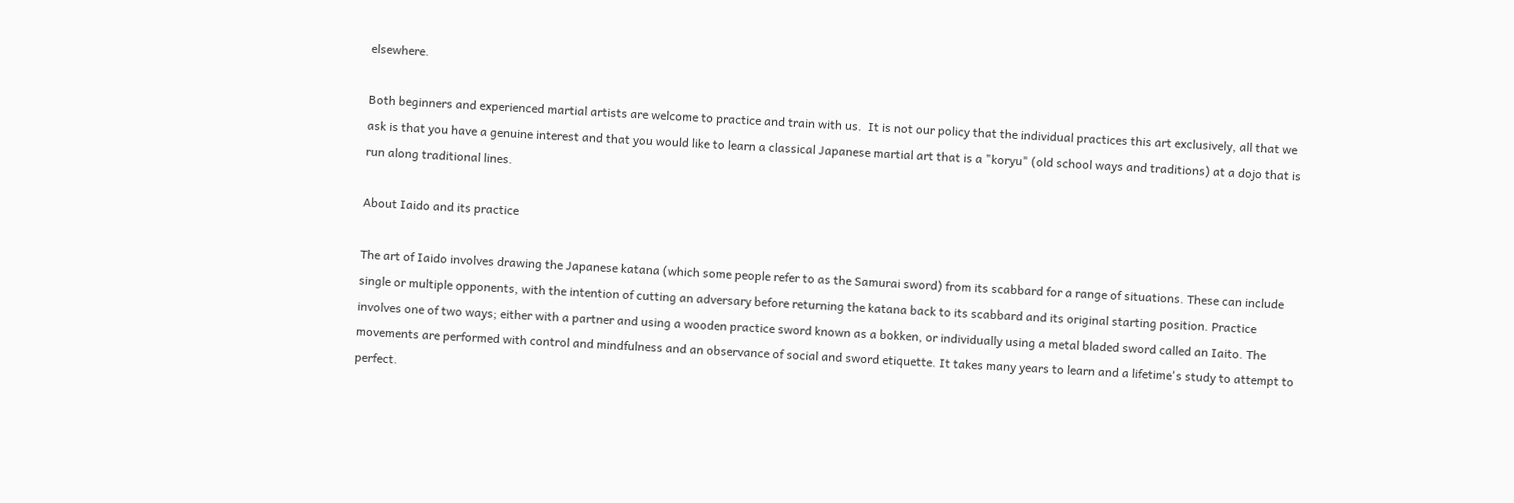elsewhere.

Both beginners and experienced martial artists are welcome to practice and train with us.  It is not our policy that the individual practices this art exclusively, all that we ask is that you have a genuine interest and that you would like to learn a classical Japanese martial art that is a "koryu" (old school ways and traditions) at a dojo that is run along traditional lines.

About Iaido and its practice

The art of Iaido involves drawing the Japanese katana (which some people refer to as the Samurai sword) from its scabbard for a range of situations. These can include single or multiple opponents, with the intention of cutting an adversary before returning the katana back to its scabbard and its original starting position. Practice involves one of two ways; either with a partner and using a wooden practice sword known as a bokken, or individually using a metal bladed sword called an Iaito. The movements are performed with control and mindfulness and an observance of social and sword etiquette. It takes many years to learn and a lifetime's study to attempt to perfect.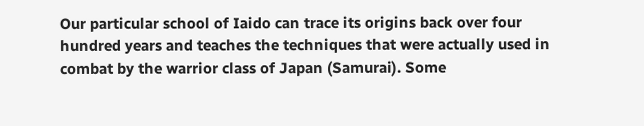Our particular school of Iaido can trace its origins back over four hundred years and teaches the techniques that were actually used in combat by the warrior class of Japan (Samurai). Some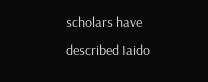scholars have described Iaido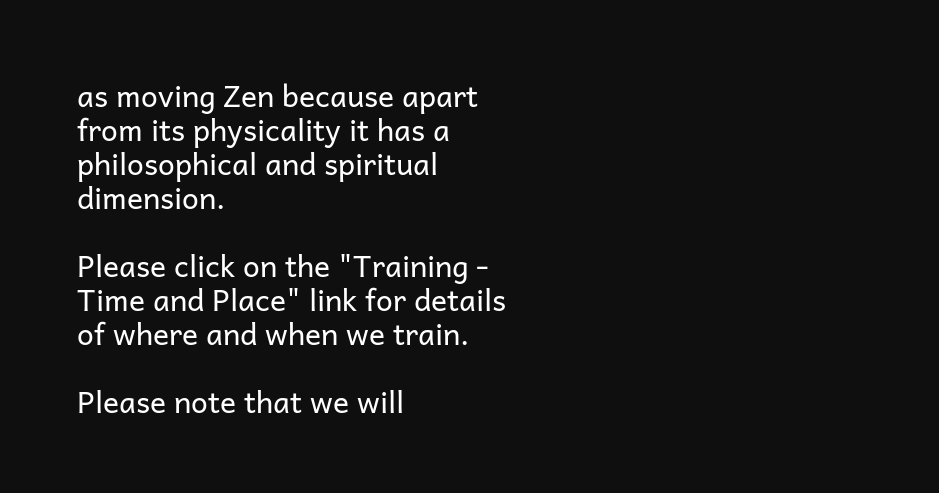as moving Zen because apart from its physicality it has a philosophical and spiritual dimension.

Please click on the "Training - Time and Place" link for details of where and when we train.

Please note that we will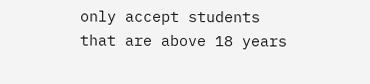only accept students that are above 18 years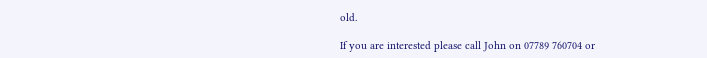old.

If you are interested please call John on 07789 760704 or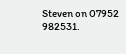Steven on 07952 982531.